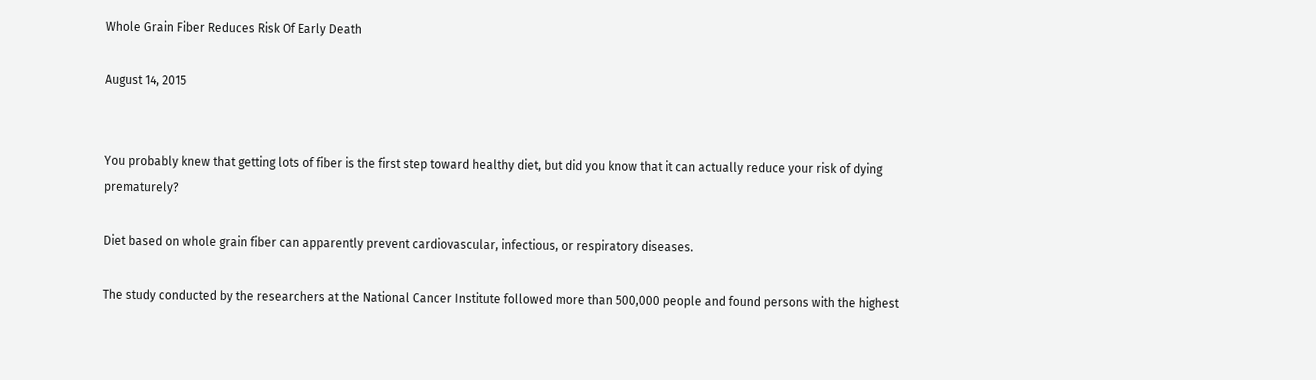Whole Grain Fiber Reduces Risk Of Early Death

August 14, 2015


You probably knew that getting lots of fiber is the first step toward healthy diet, but did you know that it can actually reduce your risk of dying prematurely?

Diet based on whole grain fiber can apparently prevent cardiovascular, infectious, or respiratory diseases.

The study conducted by the researchers at the National Cancer Institute followed more than 500,000 people and found persons with the highest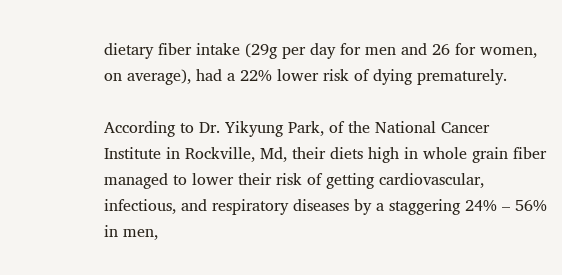dietary fiber intake (29g per day for men and 26 for women, on average), had a 22% lower risk of dying prematurely.

According to Dr. Yikyung Park, of the National Cancer Institute in Rockville, Md, their diets high in whole grain fiber managed to lower their risk of getting cardiovascular, infectious, and respiratory diseases by a staggering 24% – 56% in men,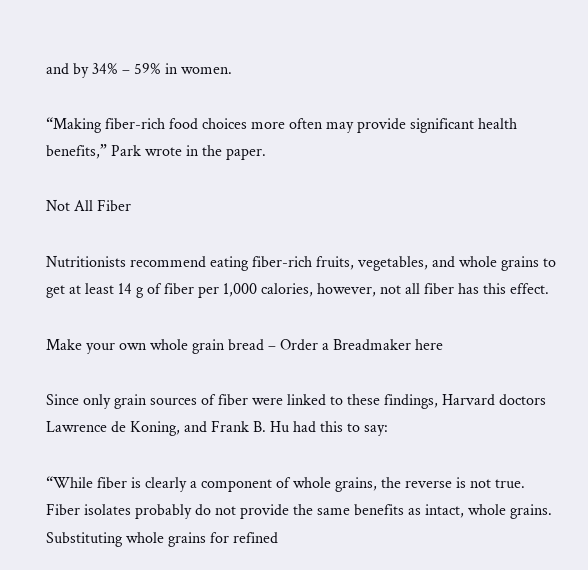and by 34% – 59% in women.

“Making fiber-rich food choices more often may provide significant health benefits,” Park wrote in the paper.

Not All Fiber

Nutritionists recommend eating fiber-rich fruits, vegetables, and whole grains to get at least 14 g of fiber per 1,000 calories, however, not all fiber has this effect.

Make your own whole grain bread – Order a Breadmaker here

Since only grain sources of fiber were linked to these findings, Harvard doctors Lawrence de Koning, and Frank B. Hu had this to say:

“While fiber is clearly a component of whole grains, the reverse is not true. Fiber isolates probably do not provide the same benefits as intact, whole grains. Substituting whole grains for refined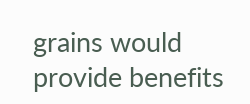grains would provide benefits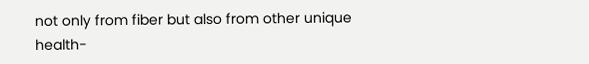not only from fiber but also from other unique health-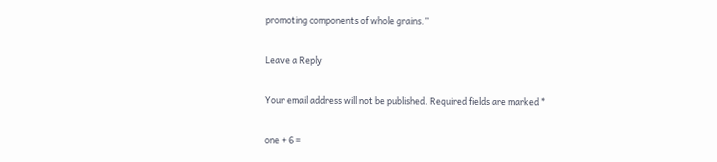promoting components of whole grains.”

Leave a Reply

Your email address will not be published. Required fields are marked *

one + 6 =